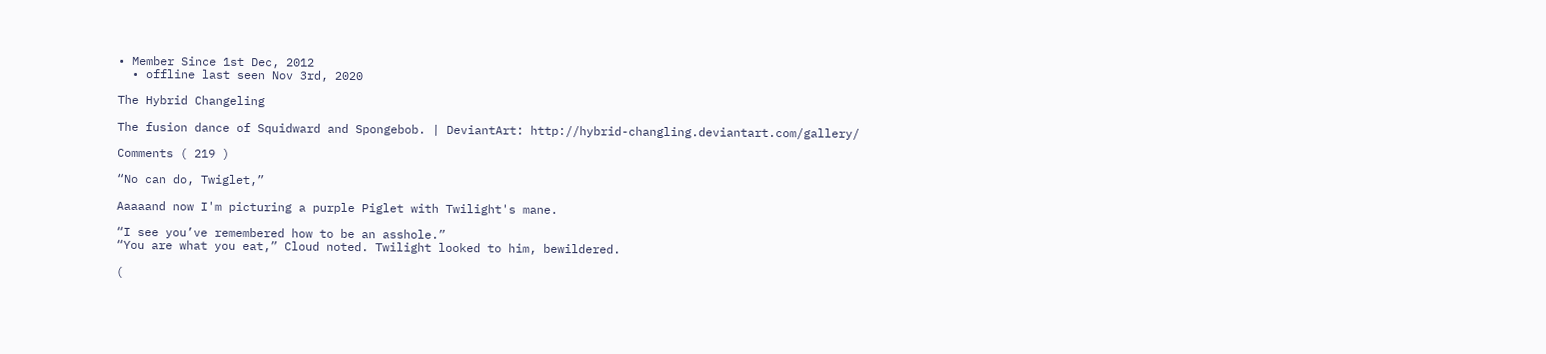• Member Since 1st Dec, 2012
  • offline last seen Nov 3rd, 2020

The Hybrid Changeling

The fusion dance of Squidward and Spongebob. | DeviantArt: http://hybrid-changling.deviantart.com/gallery/

Comments ( 219 )

“No can do, Twiglet,”

Aaaaand now I'm picturing a purple Piglet with Twilight's mane.

“I see you’ve remembered how to be an asshole.”
“You are what you eat,” Cloud noted. Twilight looked to him, bewildered.

(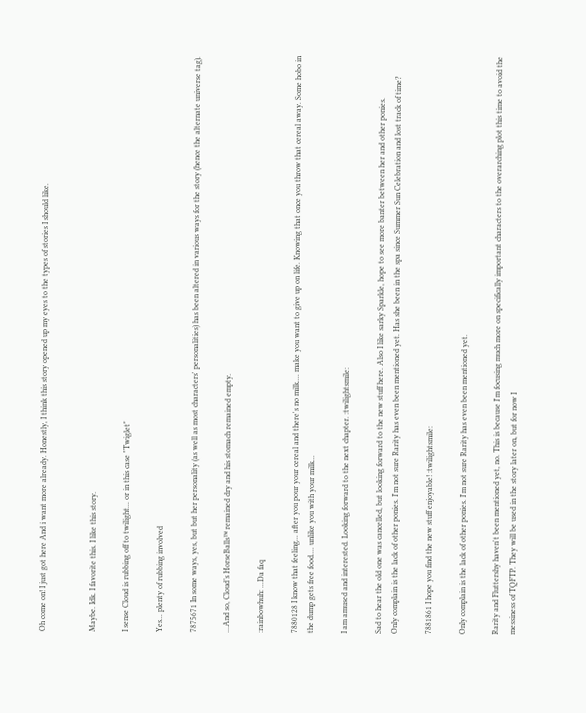Oh come on! I just got here And i want more already. Honestly, I think this story opened up my eyes to the types of stories I should like.


Maybe. Idk. I favorite this. I like this story.

I sense Cloud is rubbing off to twilight... or in this case "Twiglet"

Yes... plenty of rubbing involved

7875671 In some ways, yes, but but her personality (as well as most characters' personalities) has been altered in various ways for the story (hence the alternate universe tag).

...And so, Cloud’s HorseBalls™ remained dry and his stomach remained empty.

:rainbowhuh: ...Da faq

7880128 I know that feeling... after you pour your cereal and there's no milk.... make you want to give up on life. Knowing that once you throw that cereal away. Some hobo in the dump gets free food.... unlike you with your milk...

I am amused and interested. Looking forward to the next chapter. :twilightsmile:

Sad to hear the old one was cancelled, but looking forward to the new stuff here. Also I like sarky Sparkle, hope to see more banter between her and other ponies.
Only complain is the lack of other ponies. I'm not sure Rarity has even been mentioned yet. Has she been in the spa since Summer Sun Celebration and lost track of time?

7881861 I hope you find the new stuff enjoyable! :twilightsmile:

Only complain is the lack of other ponies. I'm not sure Rarity has even been mentioned yet.

Rarity and Fluttershy haven't been mentioned yet, no. This is because I'm focusing much more on specifically important characters to the overarching plot this time to avoid the messiness of TQFTP. They will be used in the story later on, but for now I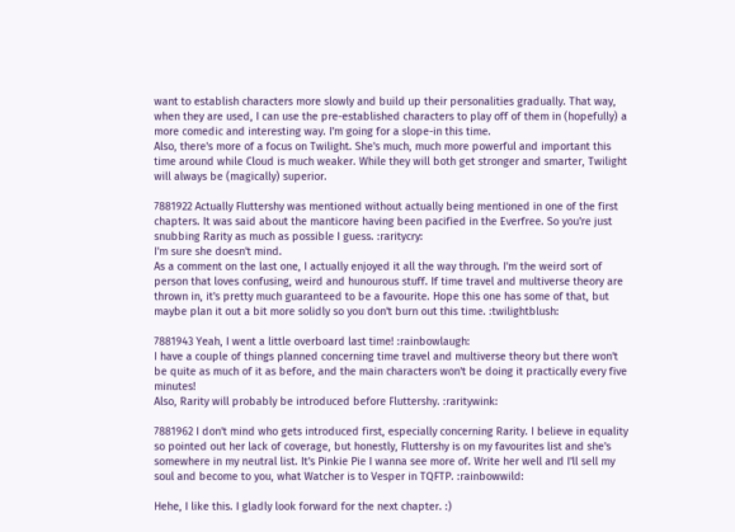want to establish characters more slowly and build up their personalities gradually. That way, when they are used, I can use the pre-established characters to play off of them in (hopefully) a more comedic and interesting way. I'm going for a slope-in this time.
Also, there's more of a focus on Twilight. She's much, much more powerful and important this time around while Cloud is much weaker. While they will both get stronger and smarter, Twilight will always be (magically) superior.

7881922 Actually Fluttershy was mentioned without actually being mentioned in one of the first chapters. It was said about the manticore having been pacified in the Everfree. So you're just snubbing Rarity as much as possible I guess. :raritycry:
I'm sure she doesn't mind.
As a comment on the last one, I actually enjoyed it all the way through. I'm the weird sort of person that loves confusing, weird and hunourous stuff. If time travel and multiverse theory are thrown in, it's pretty much guaranteed to be a favourite. Hope this one has some of that, but maybe plan it out a bit more solidly so you don't burn out this time. :twilightblush:

7881943 Yeah, I went a little overboard last time! :rainbowlaugh:
I have a couple of things planned concerning time travel and multiverse theory but there won't be quite as much of it as before, and the main characters won't be doing it practically every five minutes!
Also, Rarity will probably be introduced before Fluttershy. :raritywink:

7881962 I don't mind who gets introduced first, especially concerning Rarity. I believe in equality so pointed out her lack of coverage, but honestly, Fluttershy is on my favourites list and she's somewhere in my neutral list. It's Pinkie Pie I wanna see more of. Write her well and I'll sell my soul and become to you, what Watcher is to Vesper in TQFTP. :rainbowwild:

Hehe, I like this. I gladly look forward for the next chapter. :)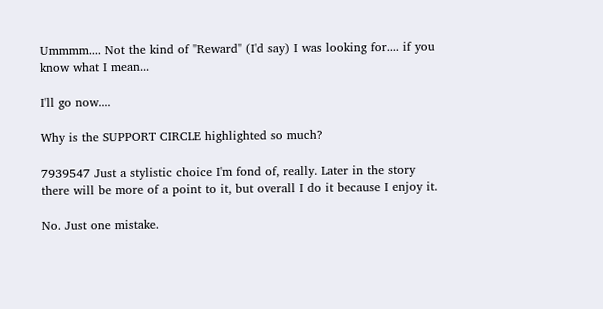Ummmm.... Not the kind of "Reward" (I'd say) I was looking for.... if you know what I mean...

I'll go now....

Why is the SUPPORT CIRCLE highlighted so much?

7939547 Just a stylistic choice I'm fond of, really. Later in the story there will be more of a point to it, but overall I do it because I enjoy it.

No. Just one mistake.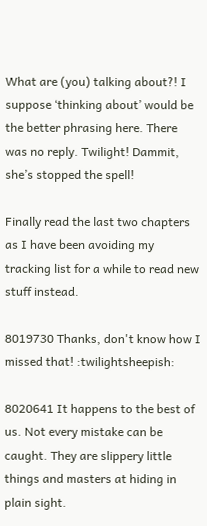What are (you) talking about?! I suppose ‘thinking about’ would be the better phrasing here. There was no reply. Twilight! Dammit, she’s stopped the spell!

Finally read the last two chapters as I have been avoiding my tracking list for a while to read new stuff instead.

8019730 Thanks, don't know how I missed that! :twilightsheepish:

8020641 It happens to the best of us. Not every mistake can be caught. They are slippery little things and masters at hiding in plain sight.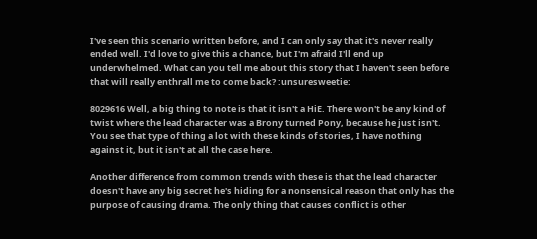I've seen this scenario written before, and I can only say that it's never really ended well. I'd love to give this a chance, but I'm afraid I'll end up underwhelmed. What can you tell me about this story that I haven't seen before that will really enthrall me to come back? :unsuresweetie:

8029616 Well, a big thing to note is that it isn't a HiE. There won't be any kind of twist where the lead character was a Brony turned Pony, because he just isn't. You see that type of thing a lot with these kinds of stories, I have nothing against it, but it isn't at all the case here.

Another difference from common trends with these is that the lead character doesn't have any big secret he's hiding for a nonsensical reason that only has the purpose of causing drama. The only thing that causes conflict is other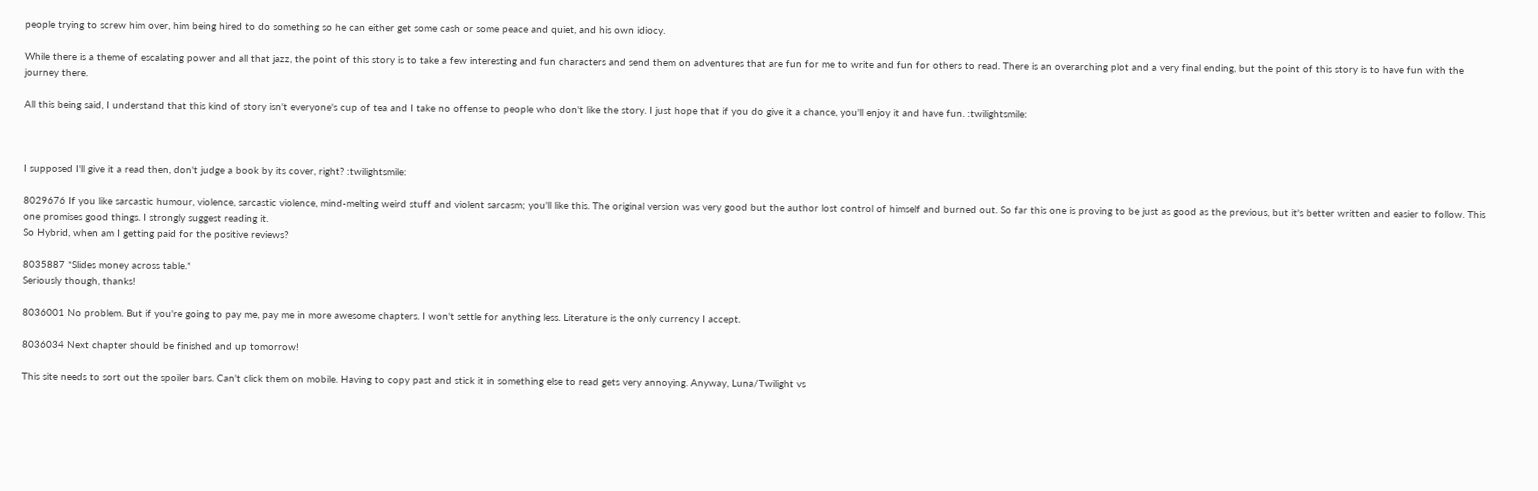people trying to screw him over, him being hired to do something so he can either get some cash or some peace and quiet, and his own idiocy.

While there is a theme of escalating power and all that jazz, the point of this story is to take a few interesting and fun characters and send them on adventures that are fun for me to write and fun for others to read. There is an overarching plot and a very final ending, but the point of this story is to have fun with the journey there.

All this being said, I understand that this kind of story isn't everyone's cup of tea and I take no offense to people who don't like the story. I just hope that if you do give it a chance, you'll enjoy it and have fun. :twilightsmile:



I supposed I'll give it a read then, don't judge a book by its cover, right? :twilightsmile:

8029676 If you like sarcastic humour, violence, sarcastic violence, mind-melting weird stuff and violent sarcasm; you'll like this. The original version was very good but the author lost control of himself and burned out. So far this one is proving to be just as good as the previous, but it's better written and easier to follow. This one promises good things. I strongly suggest reading it.
So Hybrid, when am I getting paid for the positive reviews?

8035887 *Slides money across table.*
Seriously though, thanks!

8036001 No problem. But if you're going to pay me, pay me in more awesome chapters. I won't settle for anything less. Literature is the only currency I accept.

8036034 Next chapter should be finished and up tomorrow!

This site needs to sort out the spoiler bars. Can't click them on mobile. Having to copy past and stick it in something else to read gets very annoying. Anyway, Luna/Twilight vs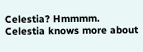Celestia? Hmmmm. Celestia knows more about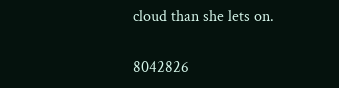cloud than she lets on.

8042826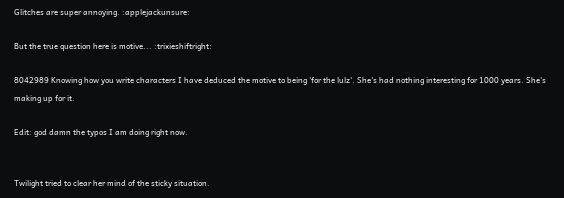Glitches are super annoying. :applejackunsure:

But the true question here is motive... :trixieshiftright:

8042989 Knowing how you write characters I have deduced the motive to being 'for the lulz'. She's had nothing interesting for 1000 years. She's making up for it.

Edit: god damn the typos I am doing right now.


Twilight tried to clear her mind of the sticky situation.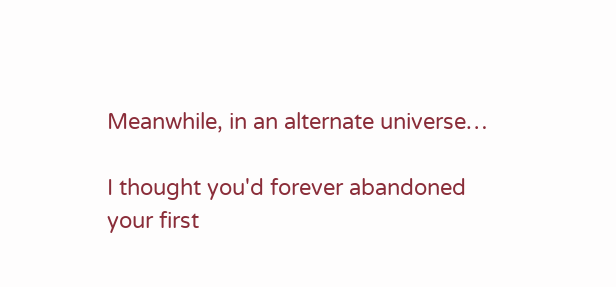Meanwhile, in an alternate universe…

I thought you'd forever abandoned your first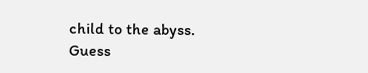child to the abyss. Guess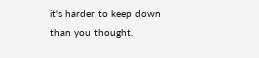it's harder to keep down than you thought.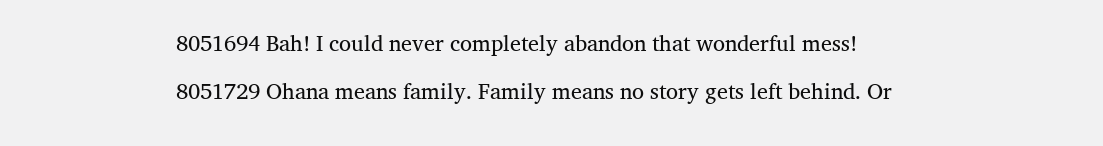8051694 Bah! I could never completely abandon that wonderful mess!

8051729 Ohana means family. Family means no story gets left behind. Or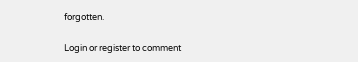forgotten.

Login or register to comment